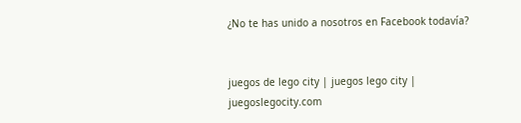¿No te has unido a nosotros en Facebook todavía?


juegos de lego city | juegos lego city | juegoslegocity.com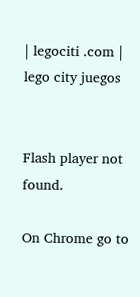| legociti .com | lego city juegos


Flash player not found.

On Chrome go to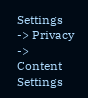Settings -> Privacy -> Content Settings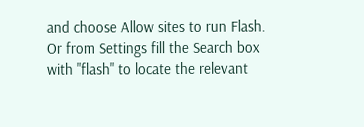and choose Allow sites to run Flash.
Or from Settings fill the Search box with "flash" to locate the relevant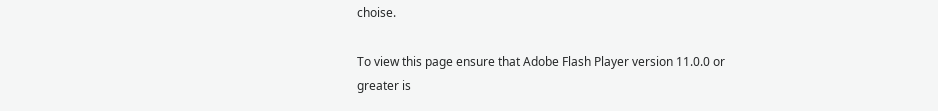choise.

To view this page ensure that Adobe Flash Player version 11.0.0 or greater is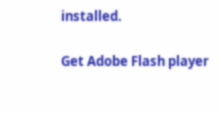installed.

Get Adobe Flash player